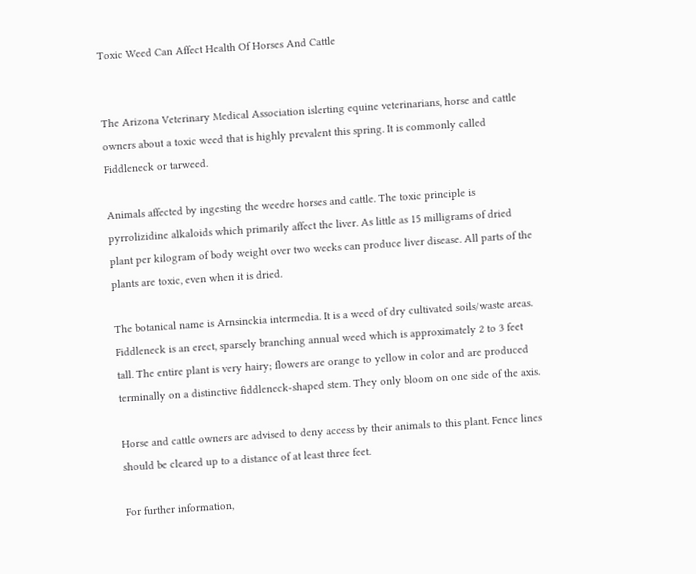Toxic Weed Can Affect Health Of Horses And Cattle


The Arizona Veterinary Medical Association islerting equine veterinarians, horse and cattle owners about a toxic weed that is highly prevalent this spring. It is commonly called Fiddleneck or tarweed.

Animals affected by ingesting the weedre horses and cattle. The toxic principle is pyrrolizidine alkaloids which primarily affect the liver. As little as 15 milligrams of dried plant per kilogram of body weight over two weeks can produce liver disease. All parts of the plants are toxic, even when it is dried.

The botanical name is Arnsinckia intermedia. It is a weed of dry cultivated soils/waste areas. Fiddleneck is an erect, sparsely branching annual weed which is approximately 2 to 3 feet tall. The entire plant is very hairy; flowers are orange to yellow in color and are produced terminally on a distinctive fiddleneck-shaped stem. They only bloom on one side of the axis.

Horse and cattle owners are advised to deny access by their animals to this plant. Fence lines should be cleared up to a distance of at least three feet.

For further information,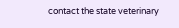contact the state veterinary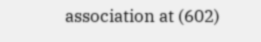association at (602)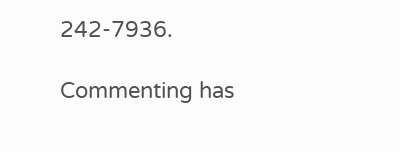242-7936.

Commenting has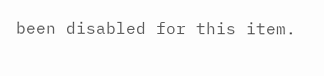been disabled for this item.